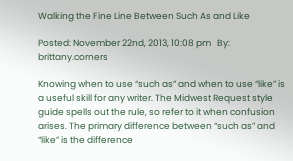Walking the Fine Line Between Such As and Like

Posted: November 22nd, 2013, 10:08 pm   By: brittany.corners

Knowing when to use “such as” and when to use “like” is a useful skill for any writer. The Midwest Request style guide spells out the rule, so refer to it when confusion arises. The primary difference between “such as” and “like” is the difference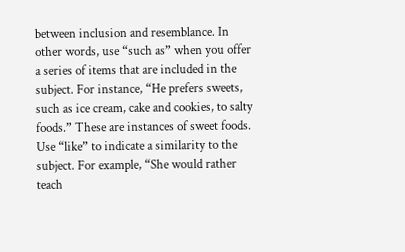between inclusion and resemblance. In other words, use “such as” when you offer a series of items that are included in the subject. For instance, “He prefers sweets, such as ice cream, cake and cookies, to salty foods.” These are instances of sweet foods. Use “like” to indicate a similarity to the subject. For example, “She would rather teach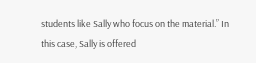students like Sally who focus on the material.” In this case, Sally is offered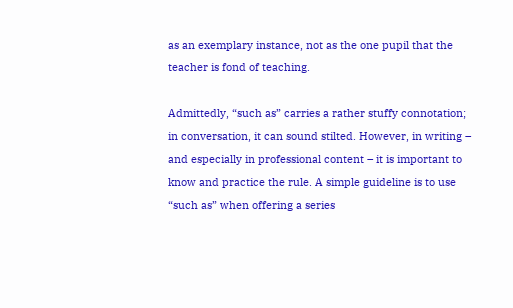as an exemplary instance, not as the one pupil that the teacher is fond of teaching.

Admittedly, “such as” carries a rather stuffy connotation; in conversation, it can sound stilted. However, in writing – and especially in professional content – it is important to know and practice the rule. A simple guideline is to use “such as” when offering a series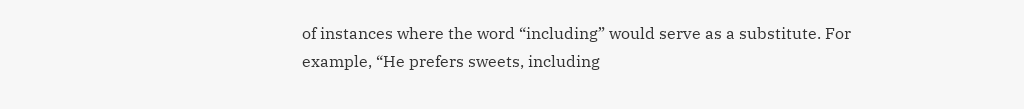of instances where the word “including” would serve as a substitute. For example, “He prefers sweets, including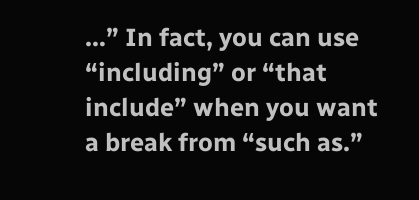…” In fact, you can use “including” or “that include” when you want a break from “such as.”